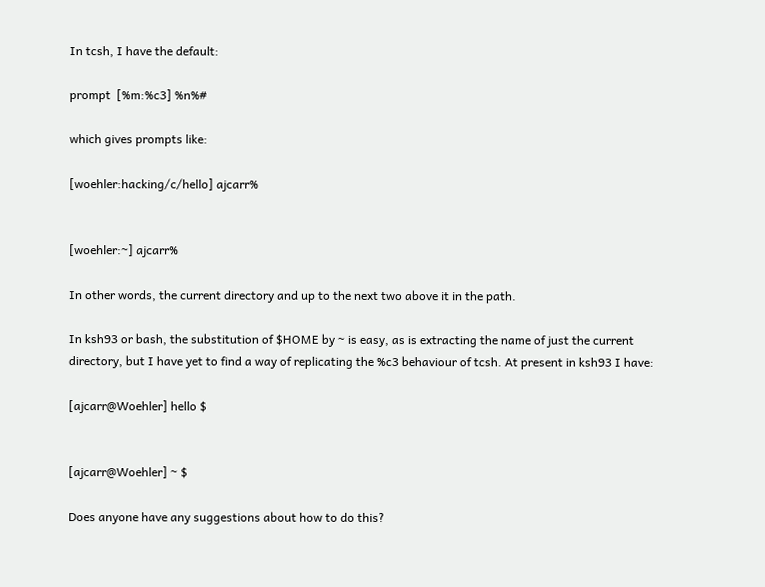In tcsh, I have the default:

prompt  [%m:%c3] %n%#

which gives prompts like:

[woehler:hacking/c/hello] ajcarr%


[woehler:~] ajcarr%

In other words, the current directory and up to the next two above it in the path.

In ksh93 or bash, the substitution of $HOME by ~ is easy, as is extracting the name of just the current directory, but I have yet to find a way of replicating the %c3 behaviour of tcsh. At present in ksh93 I have:

[ajcarr@Woehler] hello $


[ajcarr@Woehler] ~ $

Does anyone have any suggestions about how to do this?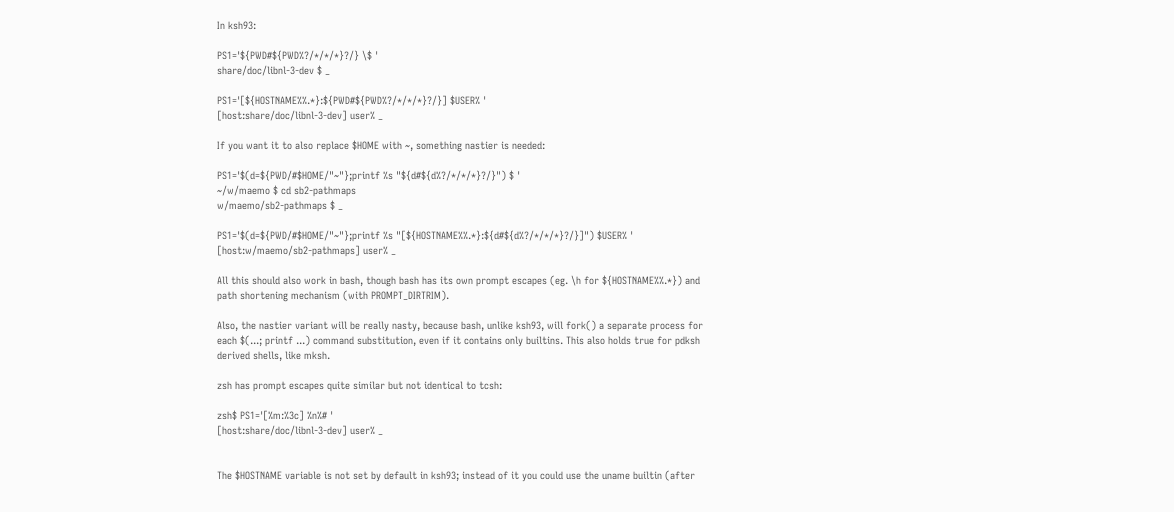In ksh93:

PS1='${PWD#${PWD%?/*/*/*}?/} \$ '
share/doc/libnl-3-dev $ _

PS1='[${HOSTNAME%%.*}:${PWD#${PWD%?/*/*/*}?/}] $USER% '
[host:share/doc/libnl-3-dev] user% _

If you want it to also replace $HOME with ~, something nastier is needed:

PS1='$(d=${PWD/#$HOME/"~"};printf %s "${d#${d%?/*/*/*}?/}") $ '
~/w/maemo $ cd sb2-pathmaps
w/maemo/sb2-pathmaps $ _

PS1='$(d=${PWD/#$HOME/"~"};printf %s "[${HOSTNAME%%.*}:${d#${d%?/*/*/*}?/}]") $USER% '
[host:w/maemo/sb2-pathmaps] user% _

All this should also work in bash, though bash has its own prompt escapes (eg. \h for ${HOSTNAME%%.*}) and path shortening mechanism (with PROMPT_DIRTRIM).

Also, the nastier variant will be really nasty, because bash, unlike ksh93, will fork() a separate process for each $(...; printf ...) command substitution, even if it contains only builtins. This also holds true for pdksh derived shells, like mksh.

zsh has prompt escapes quite similar but not identical to tcsh:

zsh$ PS1='[%m:%3c] %n%# '
[host:share/doc/libnl-3-dev] user% _


The $HOSTNAME variable is not set by default in ksh93; instead of it you could use the uname builtin (after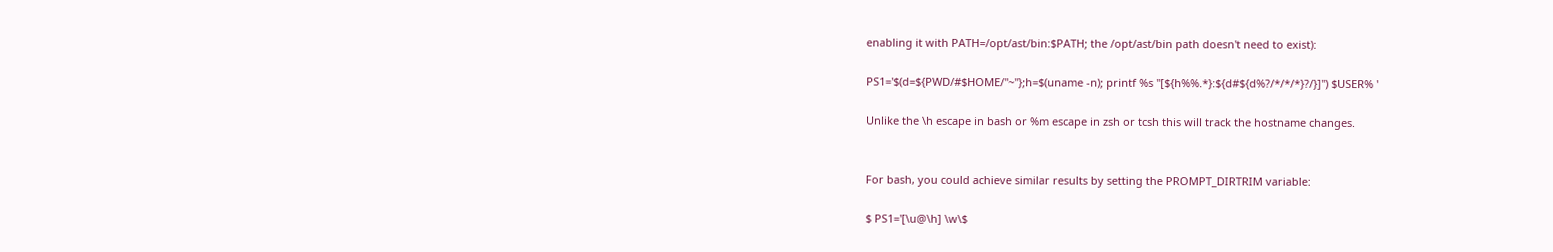enabling it with PATH=/opt/ast/bin:$PATH; the /opt/ast/bin path doesn't need to exist):

PS1='$(d=${PWD/#$HOME/"~"};h=$(uname -n); printf %s "[${h%%.*}:${d#${d%?/*/*/*}?/}]") $USER% '

Unlike the \h escape in bash or %m escape in zsh or tcsh this will track the hostname changes.


For bash, you could achieve similar results by setting the PROMPT_DIRTRIM variable:

$ PS1='[\u@\h] \w\$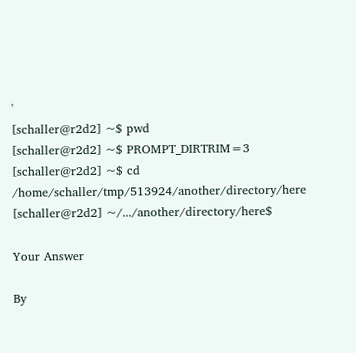'
[schaller@r2d2] ~$ pwd
[schaller@r2d2] ~$ PROMPT_DIRTRIM=3
[schaller@r2d2] ~$ cd /home/schaller/tmp/513924/another/directory/here
[schaller@r2d2] ~/.../another/directory/here$

Your Answer

By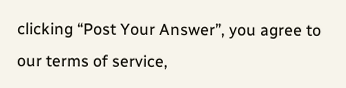clicking “Post Your Answer”, you agree to our terms of service,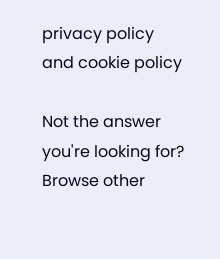privacy policy and cookie policy

Not the answer you're looking for? Browse other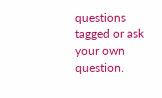questions tagged or ask your own question.